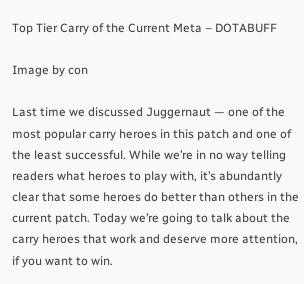Top Tier Carry of the Current Meta – DOTABUFF

Image by con

Last time we discussed Juggernaut — one of the most popular carry heroes in this patch and one of the least successful. While we’re in no way telling readers what heroes to play with, it’s abundantly clear that some heroes do better than others in the current patch. Today we’re going to talk about the carry heroes that work and deserve more attention, if you want to win.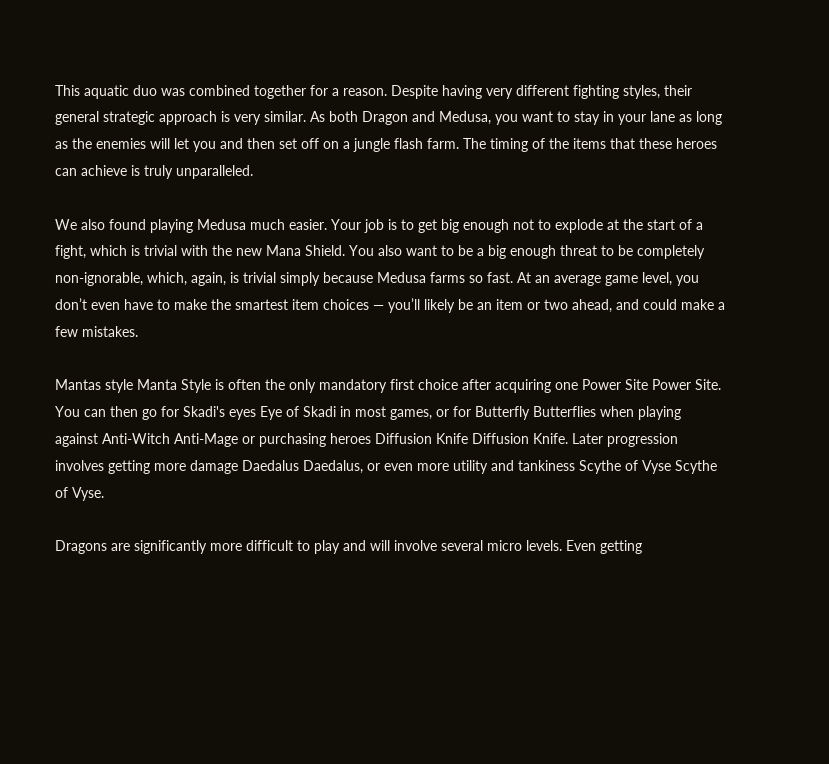This aquatic duo was combined together for a reason. Despite having very different fighting styles, their general strategic approach is very similar. As both Dragon and Medusa, you want to stay in your lane as long as the enemies will let you and then set off on a jungle flash farm. The timing of the items that these heroes can achieve is truly unparalleled.

We also found playing Medusa much easier. Your job is to get big enough not to explode at the start of a fight, which is trivial with the new Mana Shield. You also want to be a big enough threat to be completely non-ignorable, which, again, is trivial simply because Medusa farms so fast. At an average game level, you don’t even have to make the smartest item choices — you’ll likely be an item or two ahead, and could make a few mistakes.

Mantas style Manta Style is often the only mandatory first choice after acquiring one Power Site Power Site. You can then go for Skadi's eyes Eye of Skadi in most games, or for Butterfly Butterflies when playing against Anti-Witch Anti-Mage or purchasing heroes Diffusion Knife Diffusion Knife. Later progression involves getting more damage Daedalus Daedalus, or even more utility and tankiness Scythe of Vyse Scythe of Vyse.

Dragons are significantly more difficult to play and will involve several micro levels. Even getting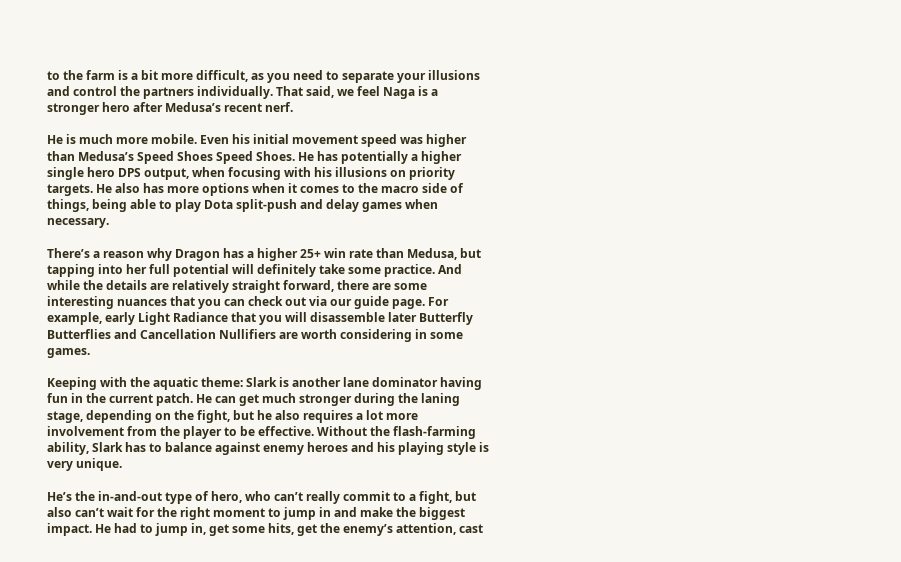to the farm is a bit more difficult, as you need to separate your illusions and control the partners individually. That said, we feel Naga is a stronger hero after Medusa’s recent nerf.

He is much more mobile. Even his initial movement speed was higher than Medusa’s Speed Shoes Speed Shoes. He has potentially a higher single hero DPS output, when focusing with his illusions on priority targets. He also has more options when it comes to the macro side of things, being able to play Dota split-push and delay games when necessary.

There’s a reason why Dragon has a higher 25+ win rate than Medusa, but tapping into her full potential will definitely take some practice. And while the details are relatively straight forward, there are some interesting nuances that you can check out via our guide page. For example, early Light Radiance that you will disassemble later Butterfly Butterflies and Cancellation Nullifiers are worth considering in some games.

Keeping with the aquatic theme: Slark is another lane dominator having fun in the current patch. He can get much stronger during the laning stage, depending on the fight, but he also requires a lot more involvement from the player to be effective. Without the flash-farming ability, Slark has to balance against enemy heroes and his playing style is very unique.

He’s the in-and-out type of hero, who can’t really commit to a fight, but also can’t wait for the right moment to jump in and make the biggest impact. He had to jump in, get some hits, get the enemy’s attention, cast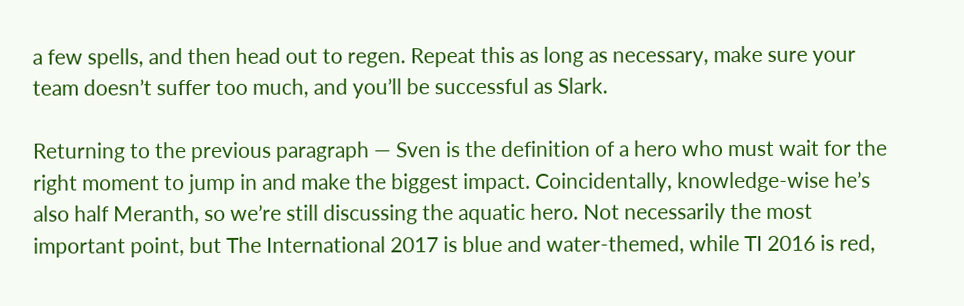a few spells, and then head out to regen. Repeat this as long as necessary, make sure your team doesn’t suffer too much, and you’ll be successful as Slark.

Returning to the previous paragraph — Sven is the definition of a hero who must wait for the right moment to jump in and make the biggest impact. Coincidentally, knowledge-wise he’s also half Meranth, so we’re still discussing the aquatic hero. Not necessarily the most important point, but The International 2017 is blue and water-themed, while TI 2016 is red,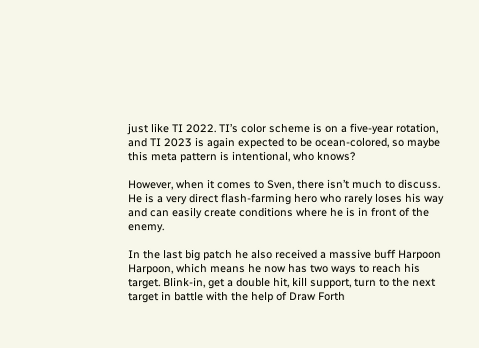just like TI 2022. TI’s color scheme is on a five-year rotation, and TI 2023 is again expected to be ocean-colored, so maybe this meta pattern is intentional, who knows?

However, when it comes to Sven, there isn’t much to discuss. He is a very direct flash-farming hero who rarely loses his way and can easily create conditions where he is in front of the enemy.

In the last big patch he also received a massive buff Harpoon Harpoon, which means he now has two ways to reach his target. Blink-in, get a double hit, kill support, turn to the next target in battle with the help of Draw Forth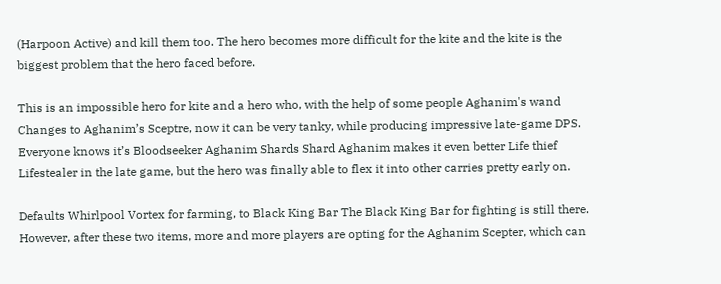(Harpoon Active) and kill them too. The hero becomes more difficult for the kite and the kite is the biggest problem that the hero faced before.

This is an impossible hero for kite and a hero who, with the help of some people Aghanim's wand Changes to Aghanim’s Sceptre, now it can be very tanky, while producing impressive late-game DPS. Everyone knows it’s Bloodseeker Aghanim Shards Shard Aghanim makes it even better Life thief Lifestealer in the late game, but the hero was finally able to flex it into other carries pretty early on.

Defaults Whirlpool Vortex for farming, to Black King Bar The Black King Bar for fighting is still there. However, after these two items, more and more players are opting for the Aghanim Scepter, which can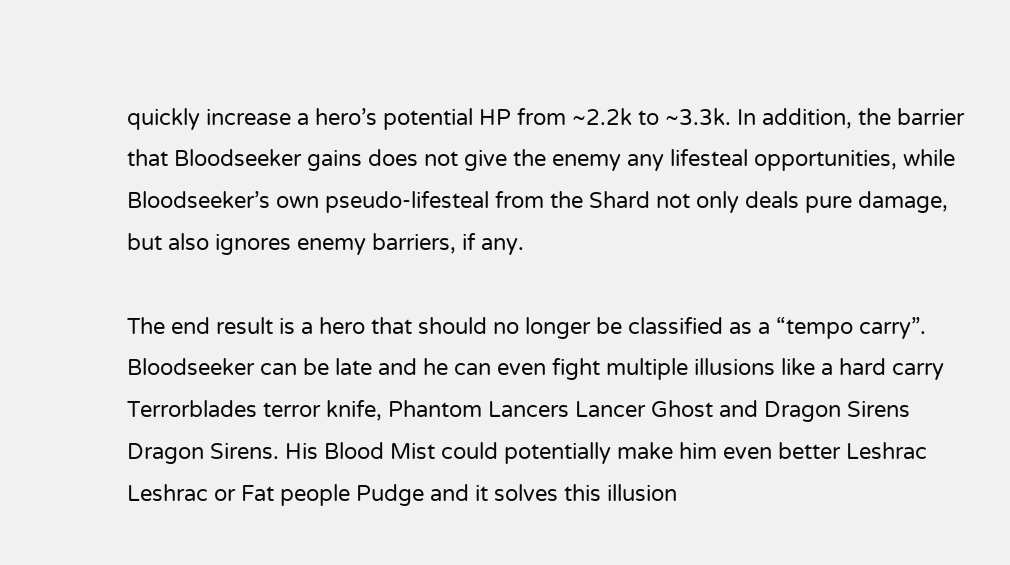quickly increase a hero’s potential HP from ~2.2k to ~3.3k. In addition, the barrier that Bloodseeker gains does not give the enemy any lifesteal opportunities, while Bloodseeker’s own pseudo-lifesteal from the Shard not only deals pure damage, but also ignores enemy barriers, if any.

The end result is a hero that should no longer be classified as a “tempo carry”. Bloodseeker can be late and he can even fight multiple illusions like a hard carry Terrorblades terror knife, Phantom Lancers Lancer Ghost and Dragon Sirens Dragon Sirens. His Blood Mist could potentially make him even better Leshrac Leshrac or Fat people Pudge and it solves this illusion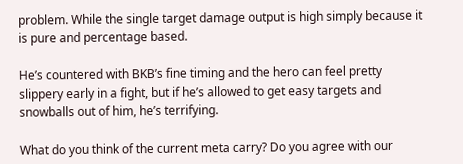problem. While the single target damage output is high simply because it is pure and percentage based.

He’s countered with BKB’s fine timing and the hero can feel pretty slippery early in a fight, but if he’s allowed to get easy targets and snowballs out of him, he’s terrifying.

What do you think of the current meta carry? Do you agree with our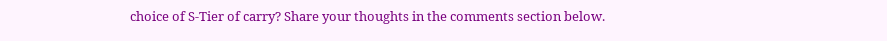choice of S-Tier of carry? Share your thoughts in the comments section below.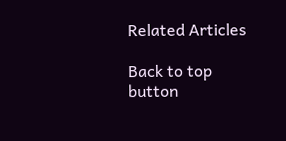Related Articles

Back to top button